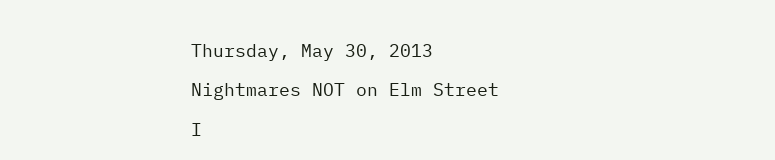Thursday, May 30, 2013

Nightmares NOT on Elm Street

I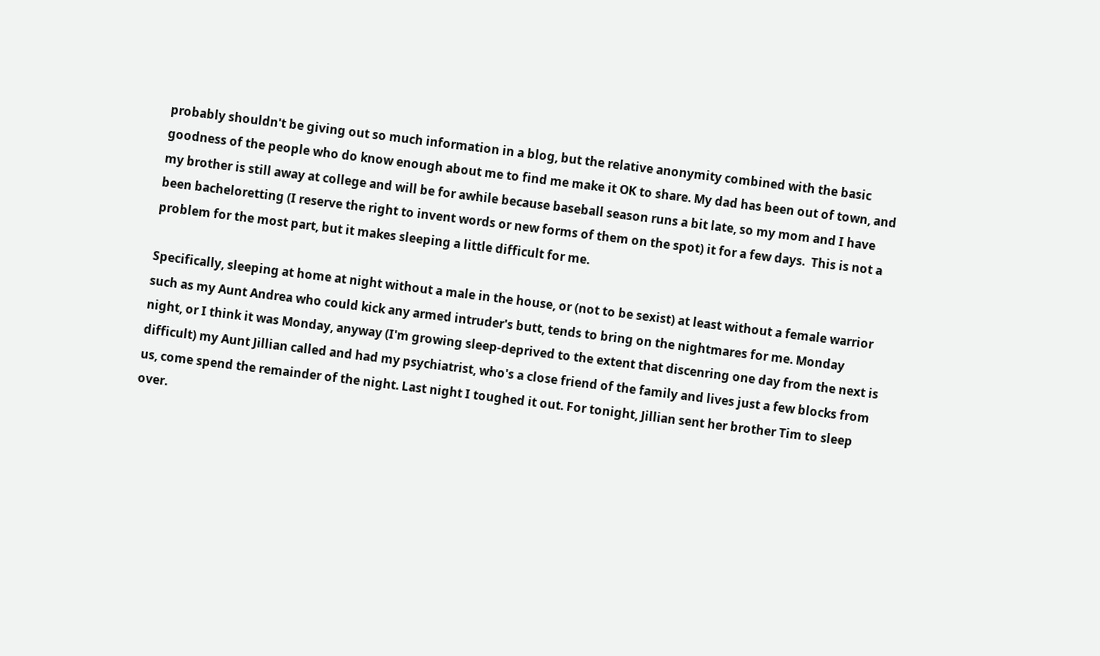probably shouldn't be giving out so much information in a blog, but the relative anonymity combined with the basic goodness of the people who do know enough about me to find me make it OK to share. My dad has been out of town, and my brother is still away at college and will be for awhile because baseball season runs a bit late, so my mom and I have been bacheloretting (I reserve the right to invent words or new forms of them on the spot) it for a few days.  This is not a problem for the most part, but it makes sleeping a little difficult for me.

Specifically, sleeping at home at night without a male in the house, or (not to be sexist) at least without a female warrior such as my Aunt Andrea who could kick any armed intruder's butt, tends to bring on the nightmares for me. Monday night, or I think it was Monday, anyway (I'm growing sleep-deprived to the extent that discenring one day from the next is difficult) my Aunt Jillian called and had my psychiatrist, who's a close friend of the family and lives just a few blocks from us, come spend the remainder of the night. Last night I toughed it out. For tonight, Jillian sent her brother Tim to sleep over.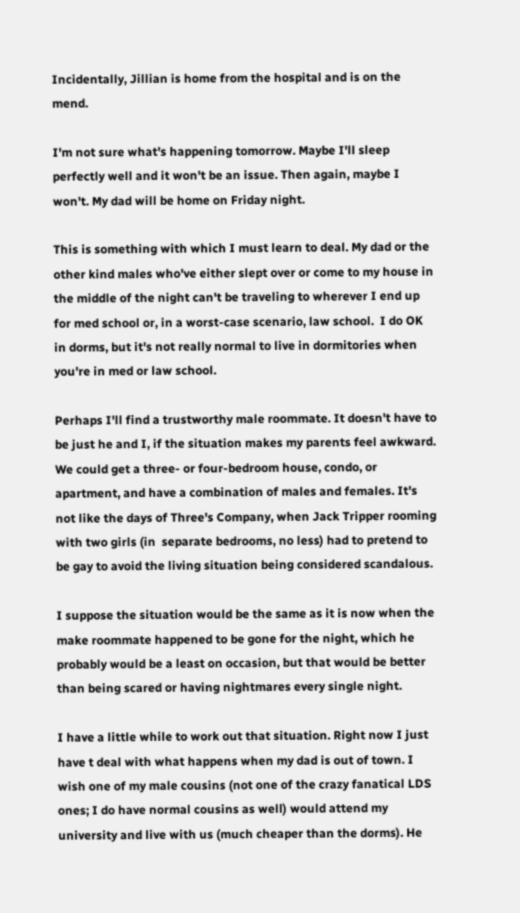Incidentally, Jillian is home from the hospital and is on the mend.

I'm not sure what's happening tomorrow. Maybe I'll sleep perfectly well and it won't be an issue. Then again, maybe I won't. My dad will be home on Friday night.

This is something with which I must learn to deal. My dad or the other kind males who've either slept over or come to my house in the middle of the night can't be traveling to wherever I end up for med school or, in a worst-case scenario, law school.  I do OK in dorms, but it's not really normal to live in dormitories when you're in med or law school.

Perhaps I'll find a trustworthy male roommate. It doesn't have to be just he and I, if the situation makes my parents feel awkward. We could get a three- or four-bedroom house, condo, or apartment, and have a combination of males and females. It's not like the days of Three's Company, when Jack Tripper rooming with two girls (in  separate bedrooms, no less) had to pretend to be gay to avoid the living situation being considered scandalous.

I suppose the situation would be the same as it is now when the make roommate happened to be gone for the night, which he probably would be a least on occasion, but that would be better than being scared or having nightmares every single night.

I have a little while to work out that situation. Right now I just have t deal with what happens when my dad is out of town. I wish one of my male cousins (not one of the crazy fanatical LDS ones; I do have normal cousins as well) would attend my university and live with us (much cheaper than the dorms). He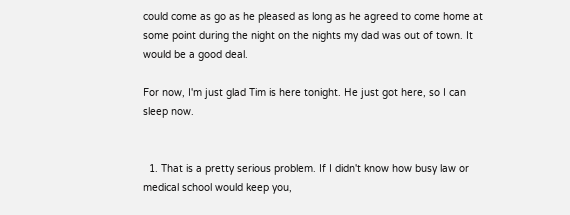could come as go as he pleased as long as he agreed to come home at some point during the night on the nights my dad was out of town. It would be a good deal.

For now, I'm just glad Tim is here tonight. He just got here, so I can sleep now.


  1. That is a pretty serious problem. If I didn't know how busy law or medical school would keep you,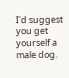I'd suggest you get yourself a male dog.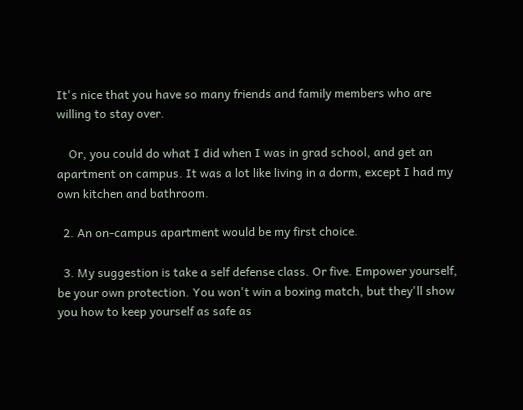It's nice that you have so many friends and family members who are willing to stay over.

    Or, you could do what I did when I was in grad school, and get an apartment on campus. It was a lot like living in a dorm, except I had my own kitchen and bathroom.

  2. An on-campus apartment would be my first choice.

  3. My suggestion is take a self defense class. Or five. Empower yourself, be your own protection. You won't win a boxing match, but they'll show you how to keep yourself as safe as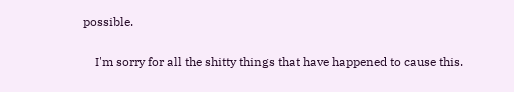possible.

    I'm sorry for all the shitty things that have happened to cause this.